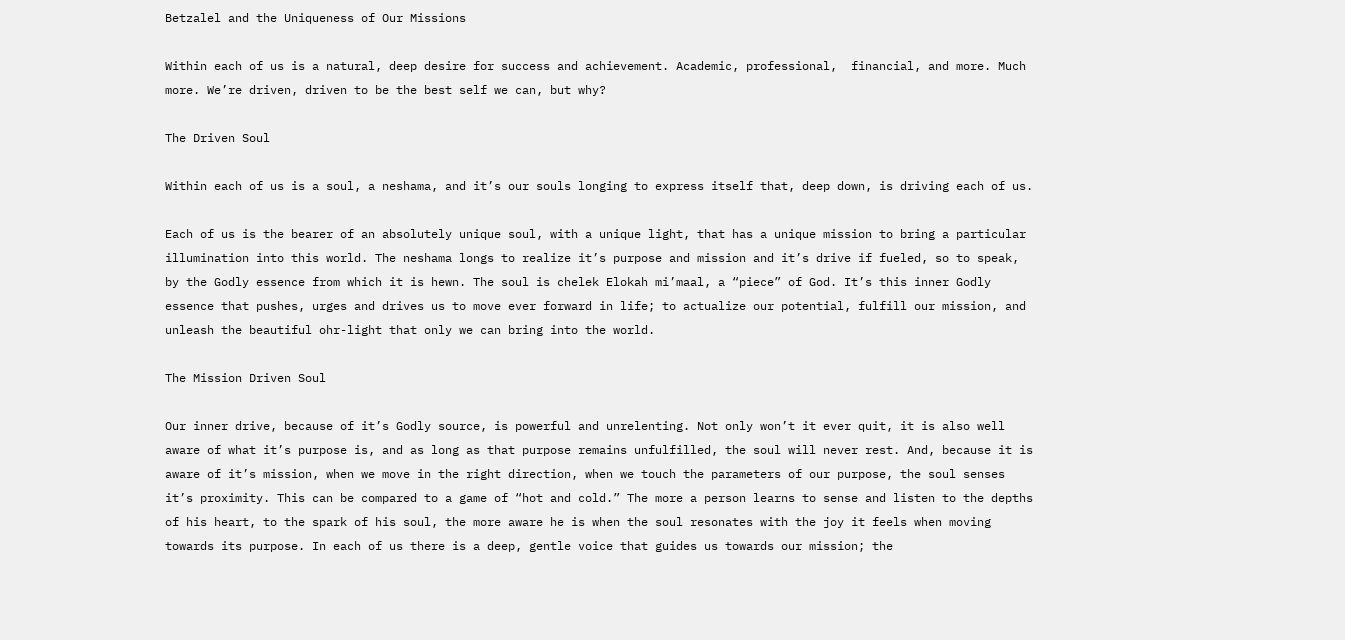Betzalel and the Uniqueness of Our Missions

Within each of us is a natural, deep desire for success and achievement. Academic, professional,  financial, and more. Much more. We’re driven, driven to be the best self we can, but why?

The Driven Soul

Within each of us is a soul, a neshama, and it’s our souls longing to express itself that, deep down, is driving each of us.

Each of us is the bearer of an absolutely unique soul, with a unique light, that has a unique mission to bring a particular illumination into this world. The neshama longs to realize it’s purpose and mission and it’s drive if fueled, so to speak, by the Godly essence from which it is hewn. The soul is chelek Elokah mi’maal, a “piece” of God. It’s this inner Godly essence that pushes, urges and drives us to move ever forward in life; to actualize our potential, fulfill our mission, and unleash the beautiful ohr-light that only we can bring into the world.

The Mission Driven Soul

Our inner drive, because of it’s Godly source, is powerful and unrelenting. Not only won’t it ever quit, it is also well aware of what it’s purpose is, and as long as that purpose remains unfulfilled, the soul will never rest. And, because it is aware of it’s mission, when we move in the right direction, when we touch the parameters of our purpose, the soul senses it’s proximity. This can be compared to a game of “hot and cold.” The more a person learns to sense and listen to the depths of his heart, to the spark of his soul, the more aware he is when the soul resonates with the joy it feels when moving towards its purpose. In each of us there is a deep, gentle voice that guides us towards our mission; the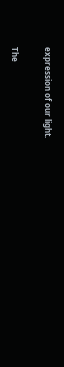expression of our light.

The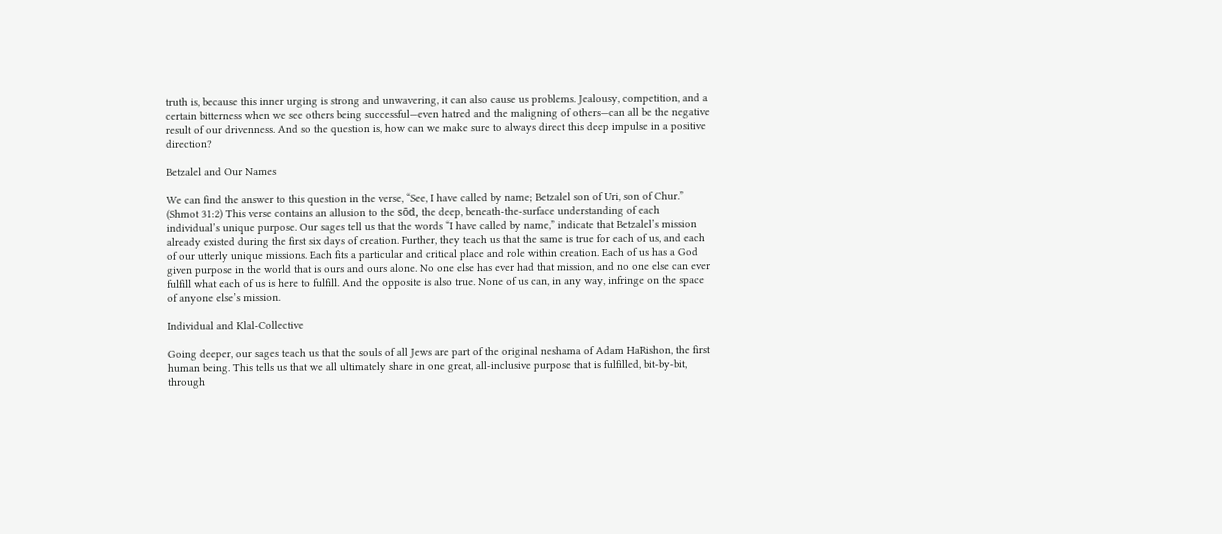truth is, because this inner urging is strong and unwavering, it can also cause us problems. Jealousy, competition, and a certain bitterness when we see others being successful—even hatred and the maligning of others—can all be the negative result of our drivenness. And so the question is, how can we make sure to always direct this deep impulse in a positive direction?

Betzalel and Our Names

We can find the answer to this question in the verse, “See, I have called by name; Betzalel son of Uri, son of Chur.” (Shmot 31:2) This verse contains an allusion to the sōd, the deep, beneath-the-surface understanding of each individual’s unique purpose. Our sages tell us that the words “I have called by name,” indicate that Betzalel’s mission already existed during the first six days of creation. Further, they teach us that the same is true for each of us, and each of our utterly unique missions. Each fits a particular and critical place and role within creation. Each of us has a God given purpose in the world that is ours and ours alone. No one else has ever had that mission, and no one else can ever fulfill what each of us is here to fulfill. And the opposite is also true. None of us can, in any way, infringe on the space of anyone else’s mission.

Individual and Klal-Collective

Going deeper, our sages teach us that the souls of all Jews are part of the original neshama of Adam HaRishon, the first human being. This tells us that we all ultimately share in one great, all-inclusive purpose that is fulfilled, bit-by-bit, through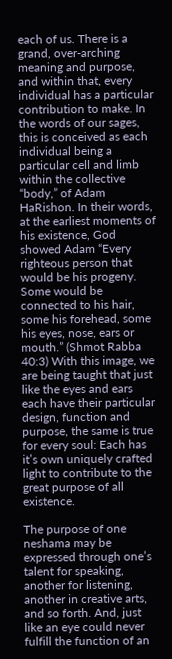each of us. There is a grand, over-arching meaning and purpose, and within that, every individual has a particular contribution to make. In the words of our sages, this is conceived as each individual being a particular cell and limb within the collective “body,” of Adam HaRishon. In their words, at the earliest moments of his existence, God showed Adam “Every righteous person that would be his progeny. Some would be connected to his hair, some his forehead, some his eyes, nose, ears or mouth.” (Shmot Rabba 40:3) With this image, we are being taught that just like the eyes and ears each have their particular design, function and purpose, the same is true for every soul: Each has it’s own uniquely crafted light to contribute to the great purpose of all existence.

The purpose of one neshama may be expressed through one’s talent for speaking, another for listening, another in creative arts, and so forth. And, just like an eye could never fulfill the function of an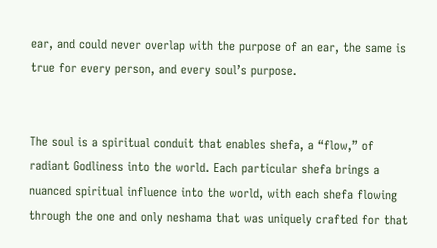ear, and could never overlap with the purpose of an ear, the same is true for every person, and every soul’s purpose.


The soul is a spiritual conduit that enables shefa, a “flow,” of radiant Godliness into the world. Each particular shefa brings a nuanced spiritual influence into the world, with each shefa flowing through the one and only neshama that was uniquely crafted for that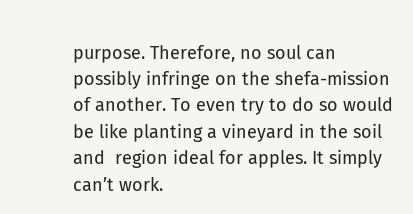purpose. Therefore, no soul can possibly infringe on the shefa-mission of another. To even try to do so would be like planting a vineyard in the soil and  region ideal for apples. It simply can’t work.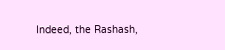Indeed, the Rashash,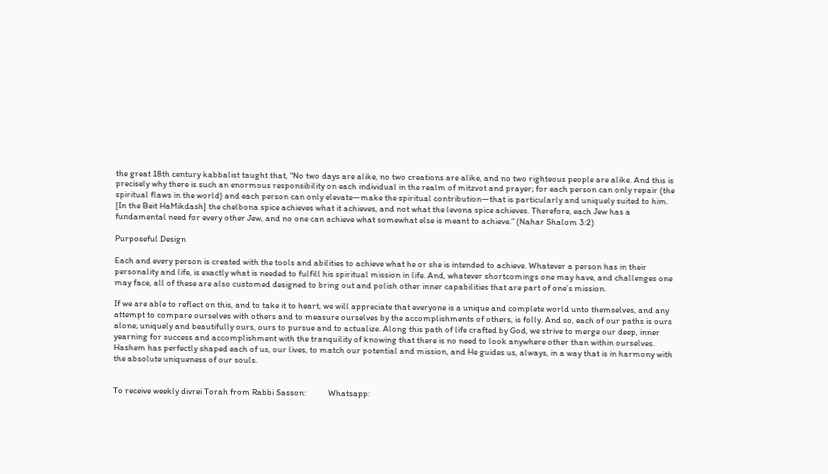the great 18th century kabbalist taught that, “No two days are alike, no two creations are alike, and no two righteous people are alike. And this is precisely why there is such an enormous responsibility on each individual in the realm of mitzvot and prayer; for each person can only repair (the spiritual flaws in the world) and each person can only elevate—make the spiritual contribution—that is particularly and uniquely suited to him. [In the Beit HaMikdash] the chelbona spice achieves what it achieves, and not what the levona spice achieves. Therefore, each Jew has a fundamental need for every other Jew, and no one can achieve what somewhat else is meant to achieve.” (Nahar Shalom 3:2)

Purposeful Design

Each and every person is created with the tools and abilities to achieve what he or she is intended to achieve. Whatever a person has in their personality and life, is exactly what is needed to fulfill his spiritual mission in life. And, whatever shortcomings one may have, and challenges one may face, all of these are also customed designed to bring out and polish other inner capabilities that are part of one’s mission.

If we are able to reflect on this, and to take it to heart, we will appreciate that everyone is a unique and complete world unto themselves, and any attempt to compare ourselves with others and to measure ourselves by the accomplishments of others, is folly. And so, each of our paths is ours alone; uniquely and beautifully ours, ours to pursue and to actualize. Along this path of life crafted by God, we strive to merge our deep, inner yearning for success and accomplishment with the tranquility of knowing that there is no need to look anywhere other than within ourselves. Hashem has perfectly shaped each of us, our lives, to match our potential and mission, and He guides us, always, in a way that is in harmony with the absolute uniqueness of our souls.


To receive weekly divrei Torah from Rabbi Sasson:           Whatsapp: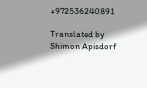+972536240891

Translated by Shimon Apisdorf